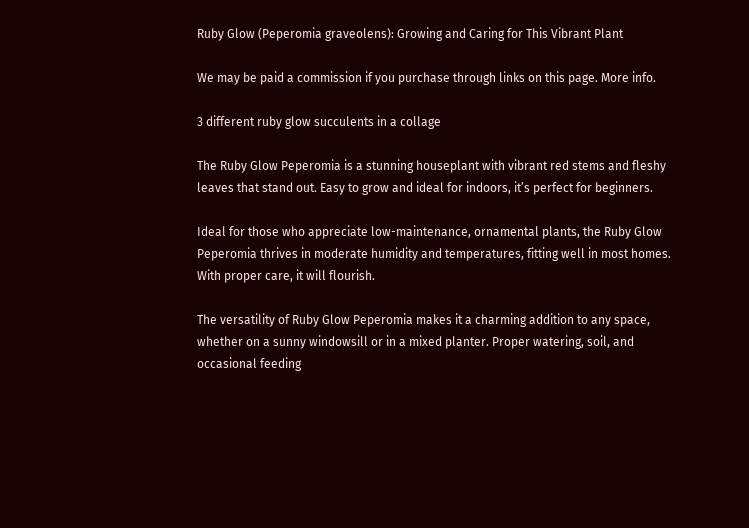Ruby Glow (Peperomia graveolens): Growing and Caring for This Vibrant Plant

We may be paid a commission if you purchase through links on this page. More info.

3 different ruby glow succulents in a collage

The Ruby Glow Peperomia is a stunning houseplant with vibrant red stems and fleshy leaves that stand out. Easy to grow and ideal for indoors, it’s perfect for beginners.

Ideal for those who appreciate low-maintenance, ornamental plants, the Ruby Glow Peperomia thrives in moderate humidity and temperatures, fitting well in most homes. With proper care, it will flourish.

The versatility of Ruby Glow Peperomia makes it a charming addition to any space, whether on a sunny windowsill or in a mixed planter. Proper watering, soil, and occasional feeding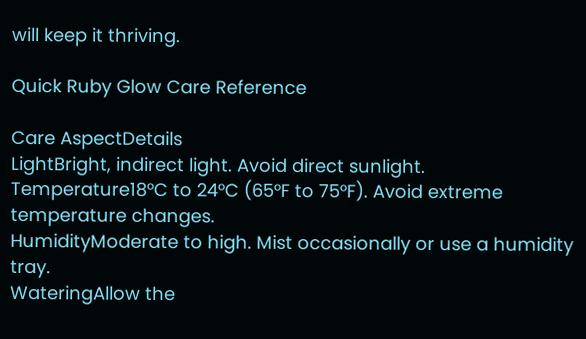will keep it thriving.

Quick Ruby Glow Care Reference

Care AspectDetails
LightBright, indirect light. Avoid direct sunlight.
Temperature18°C to 24°C (65°F to 75°F). Avoid extreme temperature changes.
HumidityModerate to high. Mist occasionally or use a humidity tray.
WateringAllow the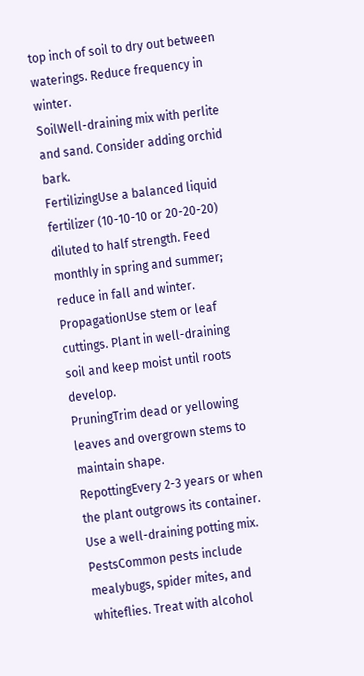top inch of soil to dry out between waterings. Reduce frequency in winter.
SoilWell-draining mix with perlite and sand. Consider adding orchid bark.
FertilizingUse a balanced liquid fertilizer (10-10-10 or 20-20-20) diluted to half strength. Feed monthly in spring and summer; reduce in fall and winter.
PropagationUse stem or leaf cuttings. Plant in well-draining soil and keep moist until roots develop.
PruningTrim dead or yellowing leaves and overgrown stems to maintain shape.
RepottingEvery 2-3 years or when the plant outgrows its container. Use a well-draining potting mix.
PestsCommon pests include mealybugs, spider mites, and whiteflies. Treat with alcohol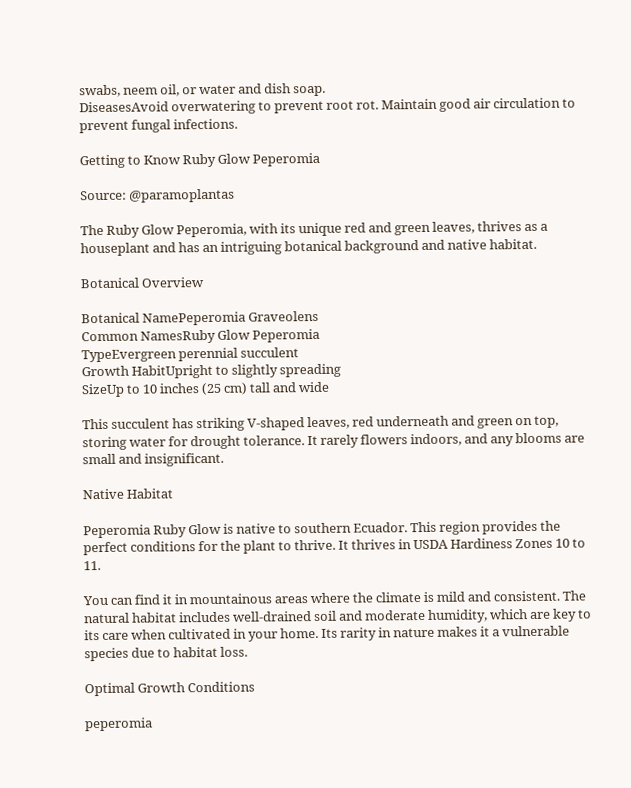swabs, neem oil, or water and dish soap.
DiseasesAvoid overwatering to prevent root rot. Maintain good air circulation to prevent fungal infections.

Getting to Know Ruby Glow Peperomia

Source: @paramoplantas

The Ruby Glow Peperomia, with its unique red and green leaves, thrives as a houseplant and has an intriguing botanical background and native habitat.

Botanical Overview

Botanical NamePeperomia Graveolens
Common NamesRuby Glow Peperomia
TypeEvergreen perennial succulent
Growth HabitUpright to slightly spreading
SizeUp to 10 inches (25 cm) tall and wide

This succulent has striking V-shaped leaves, red underneath and green on top, storing water for drought tolerance. It rarely flowers indoors, and any blooms are small and insignificant.

Native Habitat

Peperomia Ruby Glow is native to southern Ecuador. This region provides the perfect conditions for the plant to thrive. It thrives in USDA Hardiness Zones 10 to 11.

You can find it in mountainous areas where the climate is mild and consistent. The natural habitat includes well-drained soil and moderate humidity, which are key to its care when cultivated in your home. Its rarity in nature makes it a vulnerable species due to habitat loss.

Optimal Growth Conditions

peperomia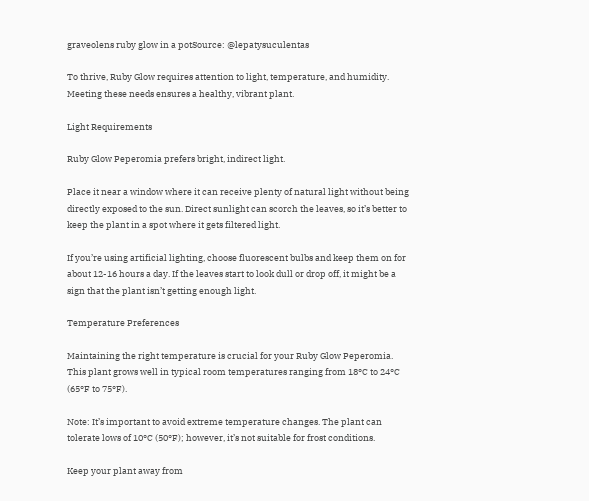graveolens ruby glow in a potSource: @lepatysuculentas

To thrive, Ruby Glow requires attention to light, temperature, and humidity. Meeting these needs ensures a healthy, vibrant plant.

Light Requirements

Ruby Glow Peperomia prefers bright, indirect light.

Place it near a window where it can receive plenty of natural light without being directly exposed to the sun. Direct sunlight can scorch the leaves, so it’s better to keep the plant in a spot where it gets filtered light.

If you’re using artificial lighting, choose fluorescent bulbs and keep them on for about 12-16 hours a day. If the leaves start to look dull or drop off, it might be a sign that the plant isn’t getting enough light.

Temperature Preferences

Maintaining the right temperature is crucial for your Ruby Glow Peperomia. This plant grows well in typical room temperatures ranging from 18°C to 24°C (65°F to 75°F).

Note: It’s important to avoid extreme temperature changes. The plant can tolerate lows of 10°C (50°F); however, it’s not suitable for frost conditions.

Keep your plant away from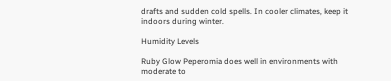drafts and sudden cold spells. In cooler climates, keep it indoors during winter.

Humidity Levels

Ruby Glow Peperomia does well in environments with moderate to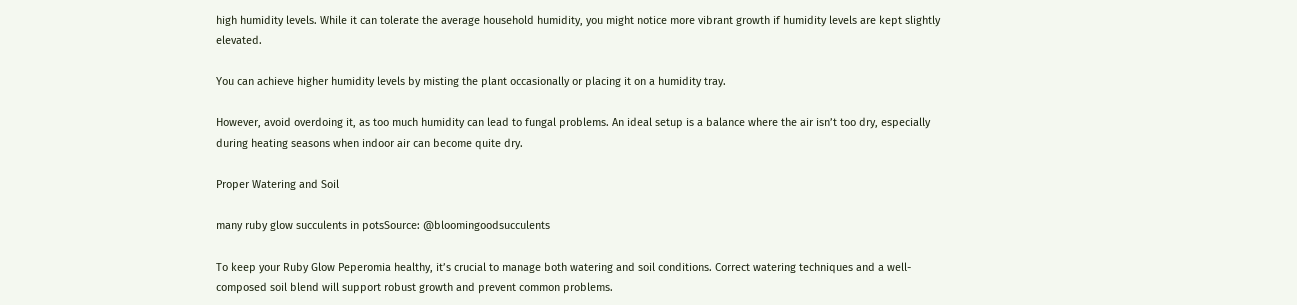high humidity levels. While it can tolerate the average household humidity, you might notice more vibrant growth if humidity levels are kept slightly elevated.

You can achieve higher humidity levels by misting the plant occasionally or placing it on a humidity tray.

However, avoid overdoing it, as too much humidity can lead to fungal problems. An ideal setup is a balance where the air isn’t too dry, especially during heating seasons when indoor air can become quite dry.

Proper Watering and Soil

many ruby glow succulents in potsSource: @bloomingoodsucculents

To keep your Ruby Glow Peperomia healthy, it’s crucial to manage both watering and soil conditions. Correct watering techniques and a well-composed soil blend will support robust growth and prevent common problems.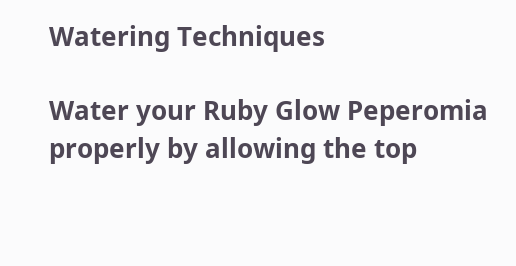Watering Techniques

Water your Ruby Glow Peperomia properly by allowing the top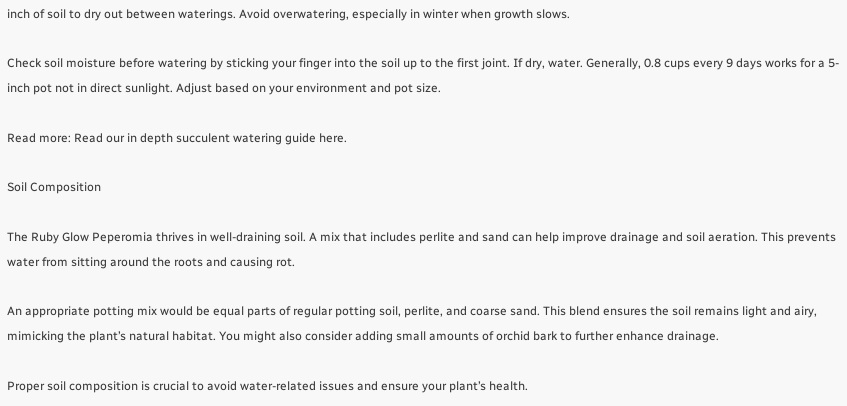inch of soil to dry out between waterings. Avoid overwatering, especially in winter when growth slows.

Check soil moisture before watering by sticking your finger into the soil up to the first joint. If dry, water. Generally, 0.8 cups every 9 days works for a 5-inch pot not in direct sunlight. Adjust based on your environment and pot size.

Read more: Read our in depth succulent watering guide here.

Soil Composition

The Ruby Glow Peperomia thrives in well-draining soil. A mix that includes perlite and sand can help improve drainage and soil aeration. This prevents water from sitting around the roots and causing rot.

An appropriate potting mix would be equal parts of regular potting soil, perlite, and coarse sand. This blend ensures the soil remains light and airy, mimicking the plant’s natural habitat. You might also consider adding small amounts of orchid bark to further enhance drainage.

Proper soil composition is crucial to avoid water-related issues and ensure your plant’s health.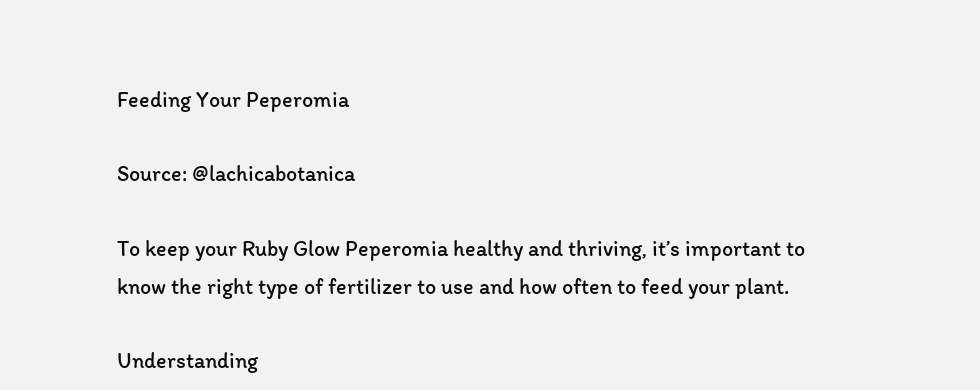Feeding Your Peperomia

Source: @lachicabotanica

To keep your Ruby Glow Peperomia healthy and thriving, it’s important to know the right type of fertilizer to use and how often to feed your plant.

Understanding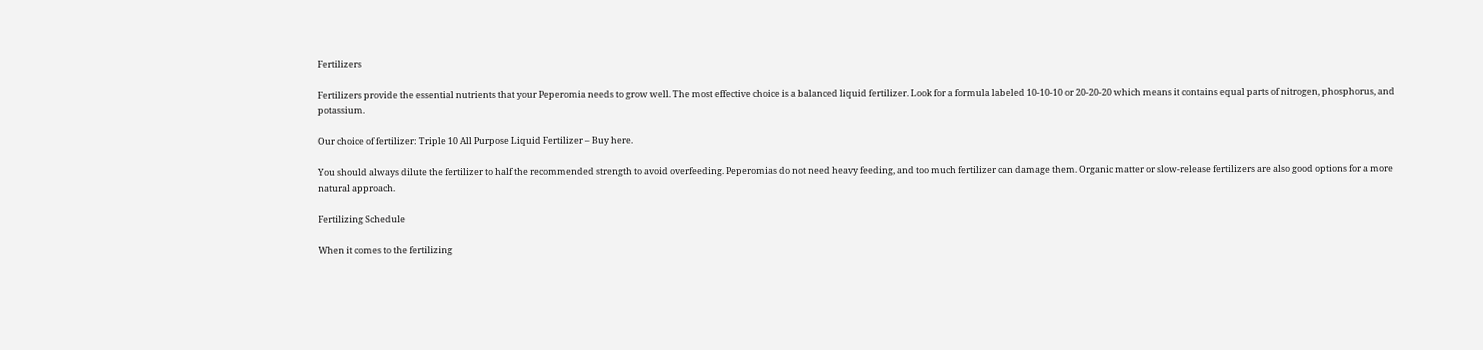Fertilizers

Fertilizers provide the essential nutrients that your Peperomia needs to grow well. The most effective choice is a balanced liquid fertilizer. Look for a formula labeled 10-10-10 or 20-20-20 which means it contains equal parts of nitrogen, phosphorus, and potassium.

Our choice of fertilizer: Triple 10 All Purpose Liquid Fertilizer – Buy here.

You should always dilute the fertilizer to half the recommended strength to avoid overfeeding. Peperomias do not need heavy feeding, and too much fertilizer can damage them. Organic matter or slow-release fertilizers are also good options for a more natural approach.

Fertilizing Schedule

When it comes to the fertilizing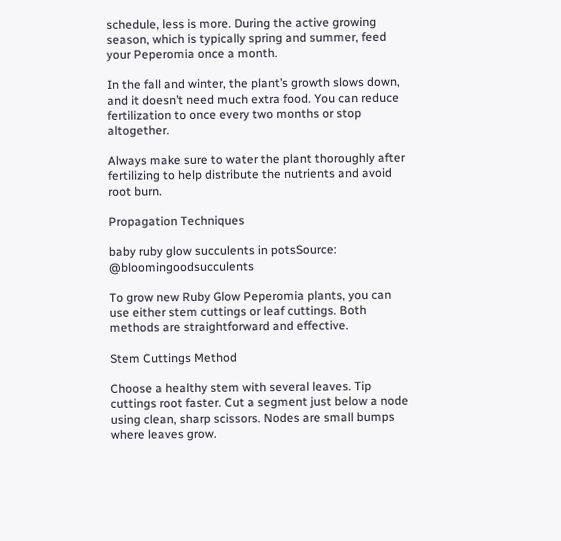schedule, less is more. During the active growing season, which is typically spring and summer, feed your Peperomia once a month.

In the fall and winter, the plant’s growth slows down, and it doesn’t need much extra food. You can reduce fertilization to once every two months or stop altogether.

Always make sure to water the plant thoroughly after fertilizing to help distribute the nutrients and avoid root burn.

Propagation Techniques

baby ruby glow succulents in potsSource: @bloomingoodsucculents

To grow new Ruby Glow Peperomia plants, you can use either stem cuttings or leaf cuttings. Both methods are straightforward and effective.

Stem Cuttings Method

Choose a healthy stem with several leaves. Tip cuttings root faster. Cut a segment just below a node using clean, sharp scissors. Nodes are small bumps where leaves grow.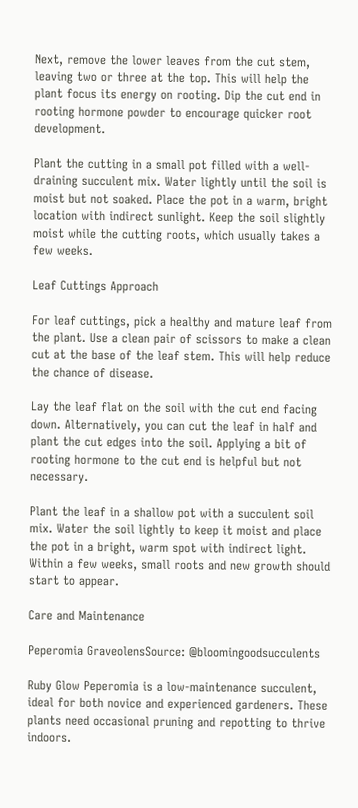Next, remove the lower leaves from the cut stem, leaving two or three at the top. This will help the plant focus its energy on rooting. Dip the cut end in rooting hormone powder to encourage quicker root development.

Plant the cutting in a small pot filled with a well-draining succulent mix. Water lightly until the soil is moist but not soaked. Place the pot in a warm, bright location with indirect sunlight. Keep the soil slightly moist while the cutting roots, which usually takes a few weeks.

Leaf Cuttings Approach

For leaf cuttings, pick a healthy and mature leaf from the plant. Use a clean pair of scissors to make a clean cut at the base of the leaf stem. This will help reduce the chance of disease.

Lay the leaf flat on the soil with the cut end facing down. Alternatively, you can cut the leaf in half and plant the cut edges into the soil. Applying a bit of rooting hormone to the cut end is helpful but not necessary.

Plant the leaf in a shallow pot with a succulent soil mix. Water the soil lightly to keep it moist and place the pot in a bright, warm spot with indirect light. Within a few weeks, small roots and new growth should start to appear.

Care and Maintenance

Peperomia GraveolensSource: @bloomingoodsucculents

Ruby Glow Peperomia is a low-maintenance succulent, ideal for both novice and experienced gardeners. These plants need occasional pruning and repotting to thrive indoors.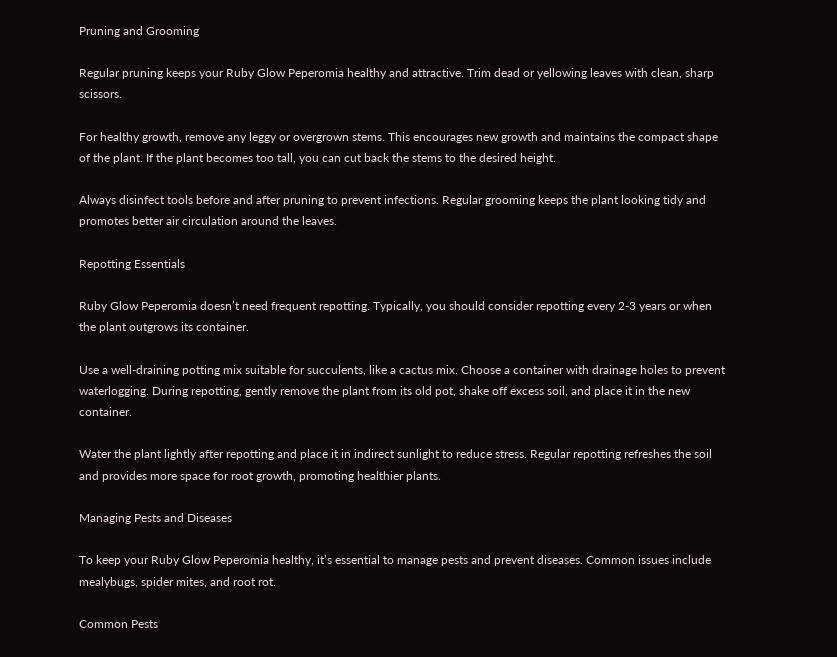Pruning and Grooming

Regular pruning keeps your Ruby Glow Peperomia healthy and attractive. Trim dead or yellowing leaves with clean, sharp scissors.

For healthy growth, remove any leggy or overgrown stems. This encourages new growth and maintains the compact shape of the plant. If the plant becomes too tall, you can cut back the stems to the desired height.

Always disinfect tools before and after pruning to prevent infections. Regular grooming keeps the plant looking tidy and promotes better air circulation around the leaves.

Repotting Essentials

Ruby Glow Peperomia doesn’t need frequent repotting. Typically, you should consider repotting every 2-3 years or when the plant outgrows its container.

Use a well-draining potting mix suitable for succulents, like a cactus mix. Choose a container with drainage holes to prevent waterlogging. During repotting, gently remove the plant from its old pot, shake off excess soil, and place it in the new container.

Water the plant lightly after repotting and place it in indirect sunlight to reduce stress. Regular repotting refreshes the soil and provides more space for root growth, promoting healthier plants.

Managing Pests and Diseases

To keep your Ruby Glow Peperomia healthy, it’s essential to manage pests and prevent diseases. Common issues include mealybugs, spider mites, and root rot.

Common Pests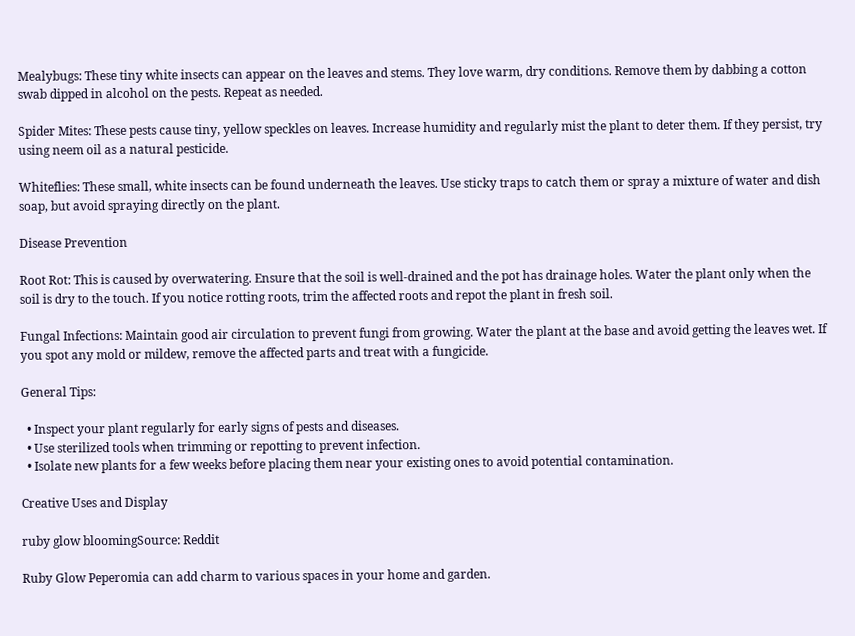Mealybugs: These tiny white insects can appear on the leaves and stems. They love warm, dry conditions. Remove them by dabbing a cotton swab dipped in alcohol on the pests. Repeat as needed.

Spider Mites: These pests cause tiny, yellow speckles on leaves. Increase humidity and regularly mist the plant to deter them. If they persist, try using neem oil as a natural pesticide.

Whiteflies: These small, white insects can be found underneath the leaves. Use sticky traps to catch them or spray a mixture of water and dish soap, but avoid spraying directly on the plant.

Disease Prevention

Root Rot: This is caused by overwatering. Ensure that the soil is well-drained and the pot has drainage holes. Water the plant only when the soil is dry to the touch. If you notice rotting roots, trim the affected roots and repot the plant in fresh soil.

Fungal Infections: Maintain good air circulation to prevent fungi from growing. Water the plant at the base and avoid getting the leaves wet. If you spot any mold or mildew, remove the affected parts and treat with a fungicide.

General Tips:

  • Inspect your plant regularly for early signs of pests and diseases.
  • Use sterilized tools when trimming or repotting to prevent infection.
  • Isolate new plants for a few weeks before placing them near your existing ones to avoid potential contamination.

Creative Uses and Display

ruby glow bloomingSource: Reddit

Ruby Glow Peperomia can add charm to various spaces in your home and garden.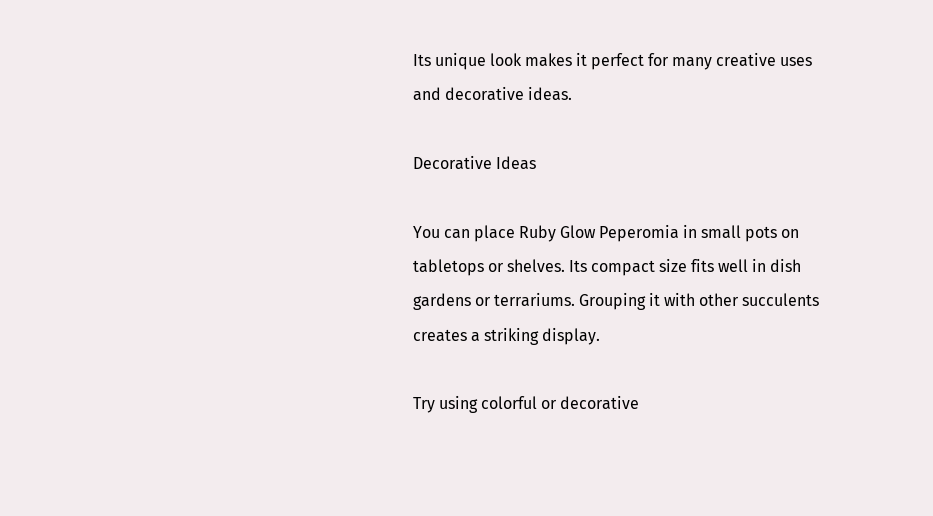Its unique look makes it perfect for many creative uses and decorative ideas.

Decorative Ideas

You can place Ruby Glow Peperomia in small pots on tabletops or shelves. Its compact size fits well in dish gardens or terrariums. Grouping it with other succulents creates a striking display.

Try using colorful or decorative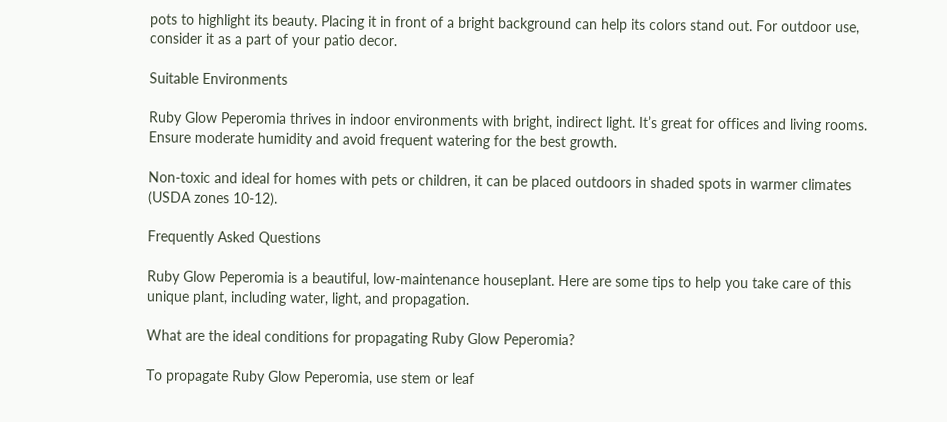pots to highlight its beauty. Placing it in front of a bright background can help its colors stand out. For outdoor use, consider it as a part of your patio decor.

Suitable Environments

Ruby Glow Peperomia thrives in indoor environments with bright, indirect light. It’s great for offices and living rooms. Ensure moderate humidity and avoid frequent watering for the best growth.

Non-toxic and ideal for homes with pets or children, it can be placed outdoors in shaded spots in warmer climates (USDA zones 10-12).

Frequently Asked Questions

Ruby Glow Peperomia is a beautiful, low-maintenance houseplant. Here are some tips to help you take care of this unique plant, including water, light, and propagation.

What are the ideal conditions for propagating Ruby Glow Peperomia?

To propagate Ruby Glow Peperomia, use stem or leaf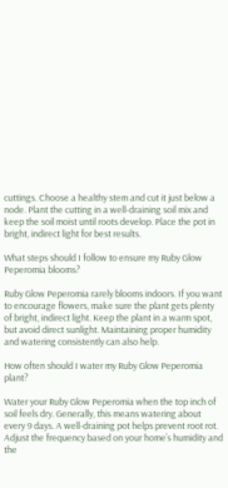cuttings. Choose a healthy stem and cut it just below a node. Plant the cutting in a well-draining soil mix and keep the soil moist until roots develop. Place the pot in bright, indirect light for best results.

What steps should I follow to ensure my Ruby Glow Peperomia blooms?

Ruby Glow Peperomia rarely blooms indoors. If you want to encourage flowers, make sure the plant gets plenty of bright, indirect light. Keep the plant in a warm spot, but avoid direct sunlight. Maintaining proper humidity and watering consistently can also help.

How often should I water my Ruby Glow Peperomia plant?

Water your Ruby Glow Peperomia when the top inch of soil feels dry. Generally, this means watering about every 9 days. A well-draining pot helps prevent root rot. Adjust the frequency based on your home’s humidity and the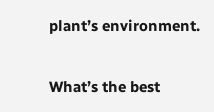plant’s environment.

What’s the best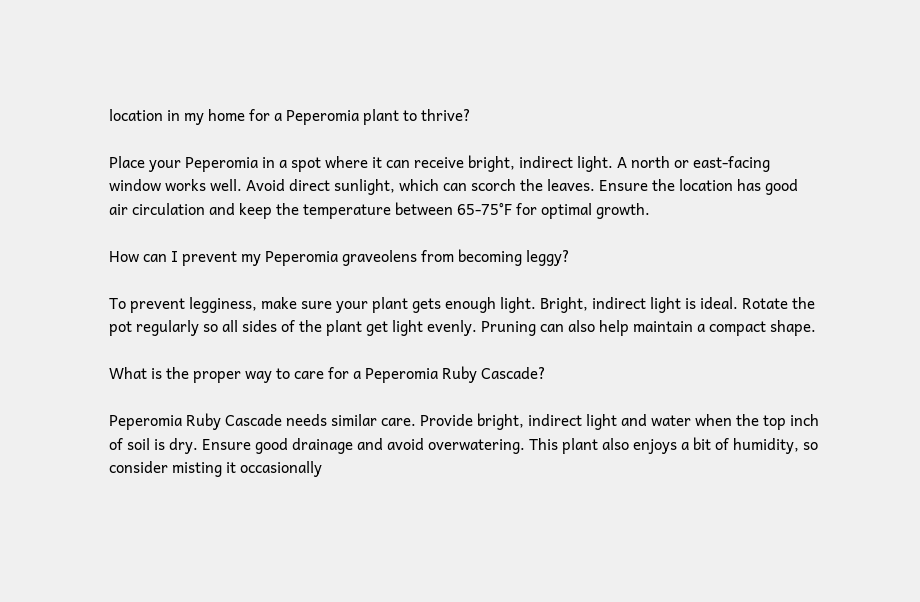location in my home for a Peperomia plant to thrive?

Place your Peperomia in a spot where it can receive bright, indirect light. A north or east-facing window works well. Avoid direct sunlight, which can scorch the leaves. Ensure the location has good air circulation and keep the temperature between 65-75°F for optimal growth.

How can I prevent my Peperomia graveolens from becoming leggy?

To prevent legginess, make sure your plant gets enough light. Bright, indirect light is ideal. Rotate the pot regularly so all sides of the plant get light evenly. Pruning can also help maintain a compact shape.

What is the proper way to care for a Peperomia Ruby Cascade?

Peperomia Ruby Cascade needs similar care. Provide bright, indirect light and water when the top inch of soil is dry. Ensure good drainage and avoid overwatering. This plant also enjoys a bit of humidity, so consider misting it occasionally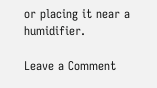or placing it near a humidifier.

Leave a Comment